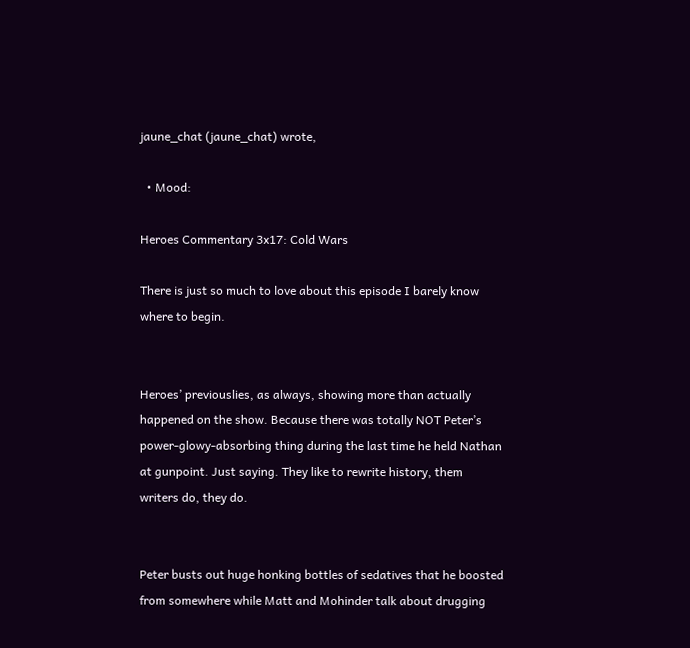jaune_chat (jaune_chat) wrote,

  • Mood:

Heroes Commentary 3x17: Cold Wars

There is just so much to love about this episode I barely know where to begin.


Heroes’ previouslies, as always, showing more than actually happened on the show. Because there was totally NOT Peter’s power-glowy-absorbing thing during the last time he held Nathan at gunpoint. Just saying. They like to rewrite history, them writers do, they do.


Peter busts out huge honking bottles of sedatives that he boosted from somewhere while Matt and Mohinder talk about drugging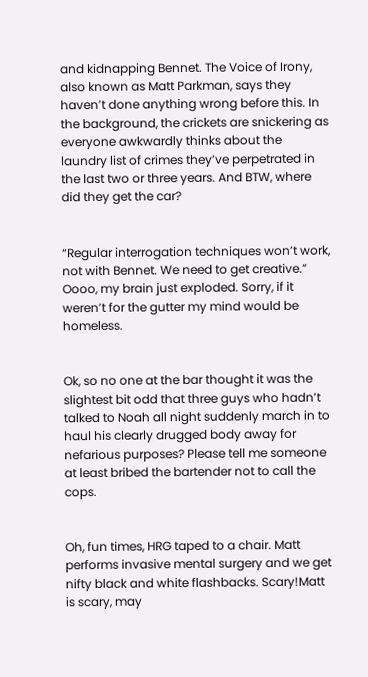and kidnapping Bennet. The Voice of Irony, also known as Matt Parkman, says they haven’t done anything wrong before this. In the background, the crickets are snickering as everyone awkwardly thinks about the laundry list of crimes they’ve perpetrated in the last two or three years. And BTW, where did they get the car?


“Regular interrogation techniques won’t work, not with Bennet. We need to get creative.” Oooo, my brain just exploded. Sorry, if it weren’t for the gutter my mind would be homeless.


Ok, so no one at the bar thought it was the slightest bit odd that three guys who hadn’t talked to Noah all night suddenly march in to haul his clearly drugged body away for nefarious purposes? Please tell me someone at least bribed the bartender not to call the cops.


Oh, fun times, HRG taped to a chair. Matt performs invasive mental surgery and we get nifty black and white flashbacks. Scary!Matt is scary, may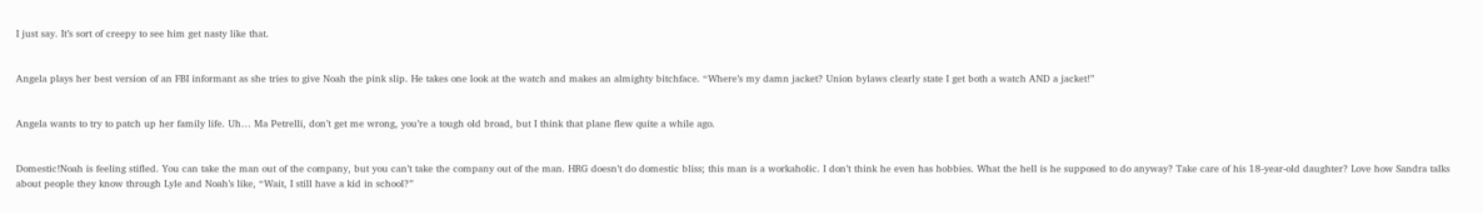I just say. It’s sort of creepy to see him get nasty like that.


Angela plays her best version of an FBI informant as she tries to give Noah the pink slip. He takes one look at the watch and makes an almighty bitchface. “Where’s my damn jacket? Union bylaws clearly state I get both a watch AND a jacket!”


Angela wants to try to patch up her family life. Uh… Ma Petrelli, don’t get me wrong, you’re a tough old broad, but I think that plane flew quite a while ago.


Domestic!Noah is feeling stifled. You can take the man out of the company, but you can’t take the company out of the man. HRG doesn’t do domestic bliss; this man is a workaholic. I don’t think he even has hobbies. What the hell is he supposed to do anyway? Take care of his 18-year-old daughter? Love how Sandra talks about people they know through Lyle and Noah’s like, “Wait, I still have a kid in school?”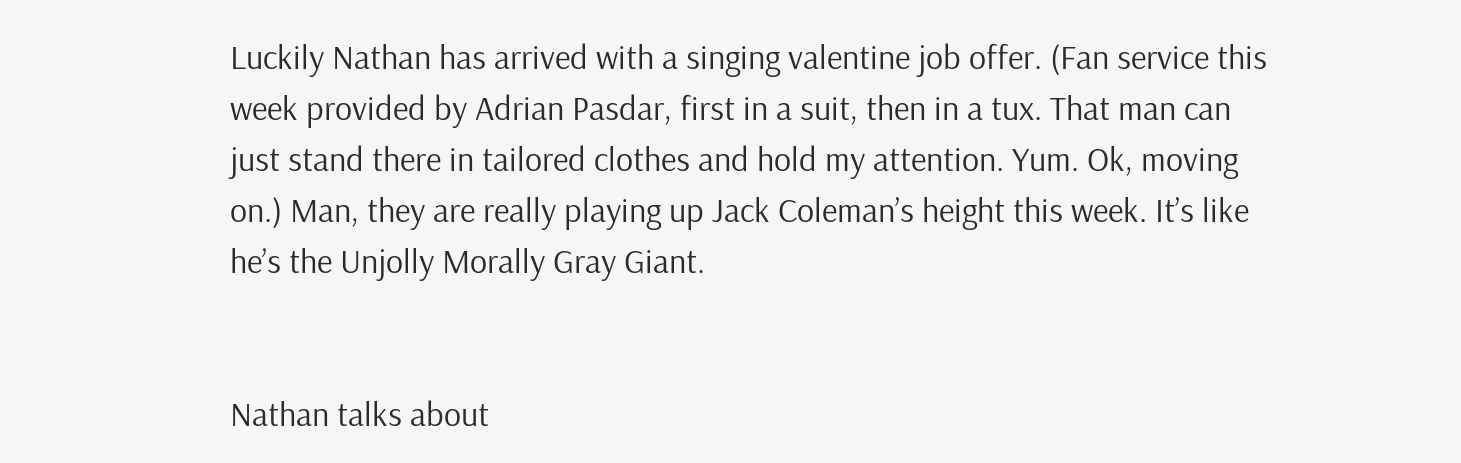Luckily Nathan has arrived with a singing valentine job offer. (Fan service this week provided by Adrian Pasdar, first in a suit, then in a tux. That man can just stand there in tailored clothes and hold my attention. Yum. Ok, moving on.) Man, they are really playing up Jack Coleman’s height this week. It’s like he’s the Unjolly Morally Gray Giant.


Nathan talks about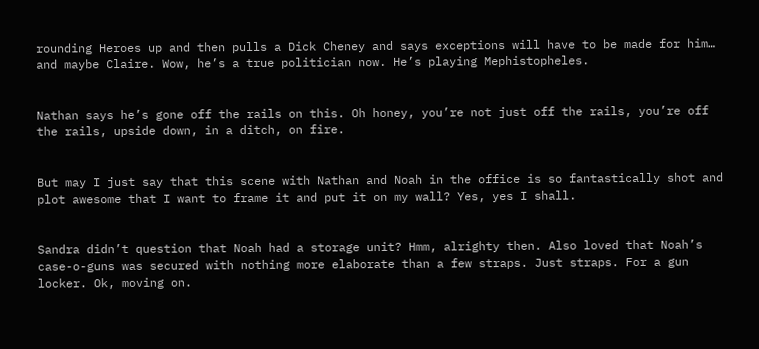rounding Heroes up and then pulls a Dick Cheney and says exceptions will have to be made for him… and maybe Claire. Wow, he’s a true politician now. He’s playing Mephistopheles.


Nathan says he’s gone off the rails on this. Oh honey, you’re not just off the rails, you’re off the rails, upside down, in a ditch, on fire.


But may I just say that this scene with Nathan and Noah in the office is so fantastically shot and plot awesome that I want to frame it and put it on my wall? Yes, yes I shall.


Sandra didn’t question that Noah had a storage unit? Hmm, alrighty then. Also loved that Noah’s case-o-guns was secured with nothing more elaborate than a few straps. Just straps. For a gun locker. Ok, moving on.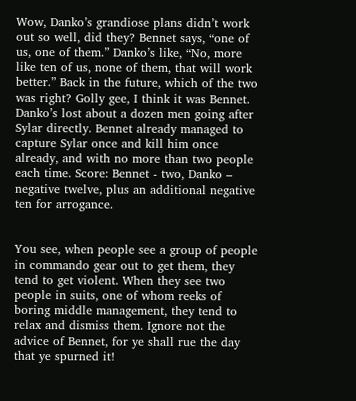Wow, Danko’s grandiose plans didn’t work out so well, did they? Bennet says, “one of us, one of them.” Danko’s like, “No, more like ten of us, none of them, that will work better.” Back in the future, which of the two was right? Golly gee, I think it was Bennet.  Danko’s lost about a dozen men going after Sylar directly. Bennet already managed to capture Sylar once and kill him once already, and with no more than two people each time. Score: Bennet - two, Danko – negative twelve, plus an additional negative ten for arrogance.


You see, when people see a group of people in commando gear out to get them, they tend to get violent. When they see two people in suits, one of whom reeks of boring middle management, they tend to relax and dismiss them. Ignore not the advice of Bennet, for ye shall rue the day that ye spurned it!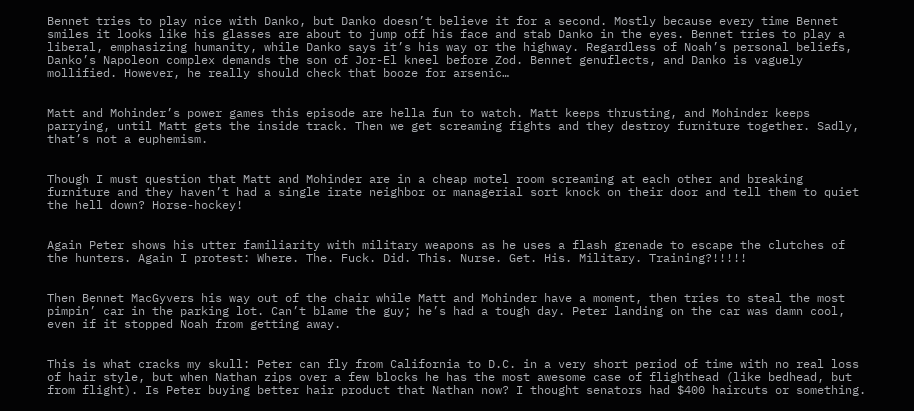Bennet tries to play nice with Danko, but Danko doesn’t believe it for a second. Mostly because every time Bennet smiles it looks like his glasses are about to jump off his face and stab Danko in the eyes. Bennet tries to play a liberal, emphasizing humanity, while Danko says it’s his way or the highway. Regardless of Noah’s personal beliefs, Danko’s Napoleon complex demands the son of Jor-El kneel before Zod. Bennet genuflects, and Danko is vaguely mollified. However, he really should check that booze for arsenic…


Matt and Mohinder’s power games this episode are hella fun to watch. Matt keeps thrusting, and Mohinder keeps parrying, until Matt gets the inside track. Then we get screaming fights and they destroy furniture together. Sadly, that’s not a euphemism.


Though I must question that Matt and Mohinder are in a cheap motel room screaming at each other and breaking furniture and they haven’t had a single irate neighbor or managerial sort knock on their door and tell them to quiet the hell down? Horse-hockey!


Again Peter shows his utter familiarity with military weapons as he uses a flash grenade to escape the clutches of the hunters. Again I protest: Where. The. Fuck. Did. This. Nurse. Get. His. Military. Training?!!!!!


Then Bennet MacGyvers his way out of the chair while Matt and Mohinder have a moment, then tries to steal the most pimpin’ car in the parking lot. Can’t blame the guy; he’s had a tough day. Peter landing on the car was damn cool, even if it stopped Noah from getting away.


This is what cracks my skull: Peter can fly from California to D.C. in a very short period of time with no real loss of hair style, but when Nathan zips over a few blocks he has the most awesome case of flighthead (like bedhead, but from flight). Is Peter buying better hair product that Nathan now? I thought senators had $400 haircuts or something.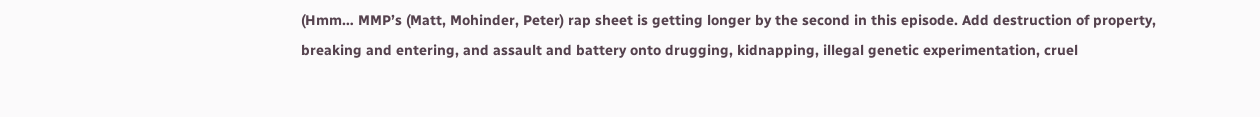(Hmm… MMP’s (Matt, Mohinder, Peter) rap sheet is getting longer by the second in this episode. Add destruction of property, breaking and entering, and assault and battery onto drugging, kidnapping, illegal genetic experimentation, cruel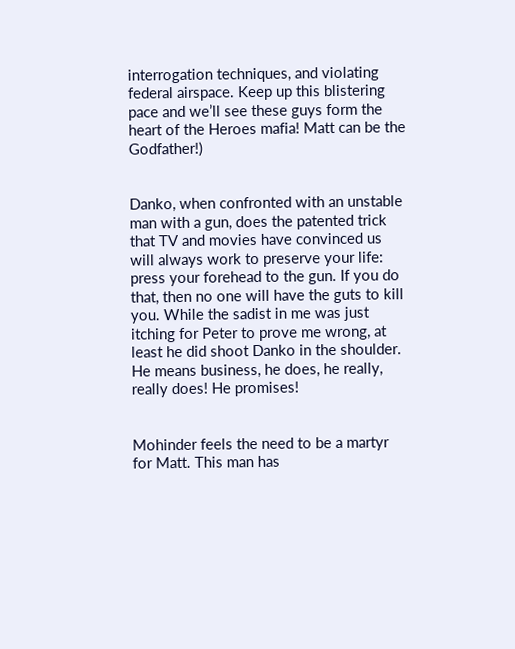interrogation techniques, and violating federal airspace. Keep up this blistering pace and we’ll see these guys form the heart of the Heroes mafia! Matt can be the Godfather!)


Danko, when confronted with an unstable man with a gun, does the patented trick that TV and movies have convinced us will always work to preserve your life: press your forehead to the gun. If you do that, then no one will have the guts to kill you. While the sadist in me was just itching for Peter to prove me wrong, at least he did shoot Danko in the shoulder. He means business, he does, he really, really does! He promises!


Mohinder feels the need to be a martyr for Matt. This man has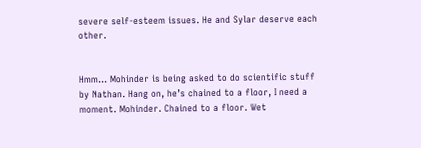severe self-esteem issues. He and Sylar deserve each other.


Hmm… Mohinder is being asked to do scientific stuff by Nathan. Hang on, he’s chained to a floor, I need a moment. Mohinder. Chained to a floor. Wet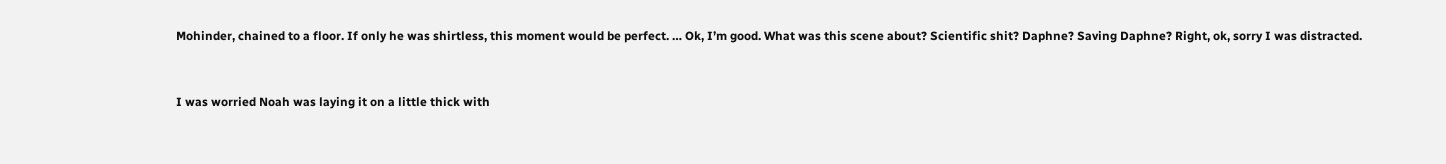Mohinder, chained to a floor. If only he was shirtless, this moment would be perfect. … Ok, I’m good. What was this scene about? Scientific shit? Daphne? Saving Daphne? Right, ok, sorry I was distracted.


I was worried Noah was laying it on a little thick with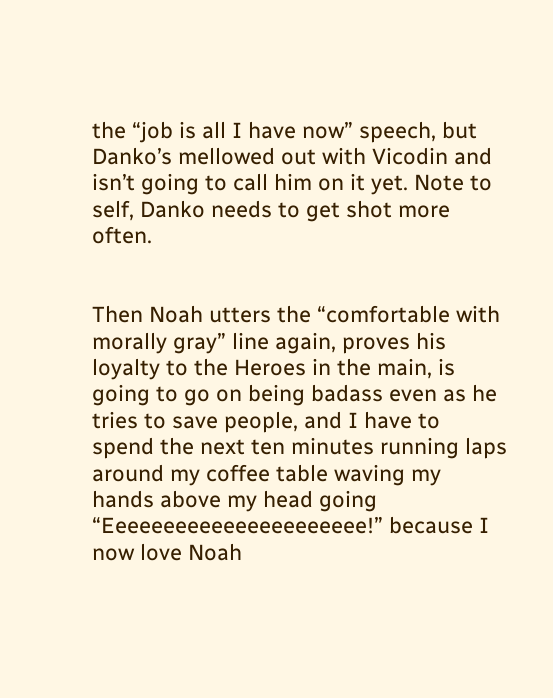the “job is all I have now” speech, but Danko’s mellowed out with Vicodin and isn’t going to call him on it yet. Note to self, Danko needs to get shot more often.


Then Noah utters the “comfortable with morally gray” line again, proves his loyalty to the Heroes in the main, is going to go on being badass even as he tries to save people, and I have to spend the next ten minutes running laps around my coffee table waving my hands above my head going “Eeeeeeeeeeeeeeeeeeeeee!” because I now love Noah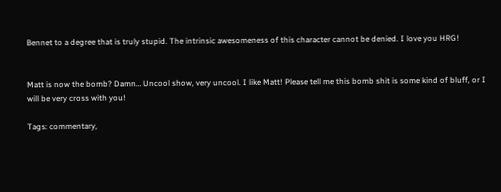Bennet to a degree that is truly stupid. The intrinsic awesomeness of this character cannot be denied. I love you HRG!


Matt is now the bomb? Damn… Uncool show, very uncool. I like Matt! Please tell me this bomb shit is some kind of bluff, or I will be very cross with you!

Tags: commentary,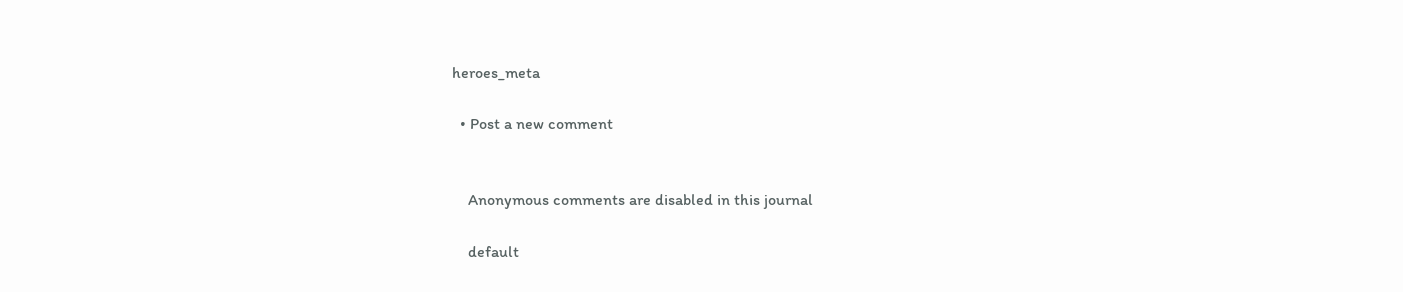heroes_meta

  • Post a new comment


    Anonymous comments are disabled in this journal

    default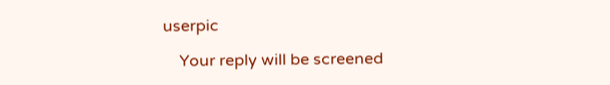userpic

    Your reply will be screened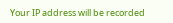Your IP address will be recorded